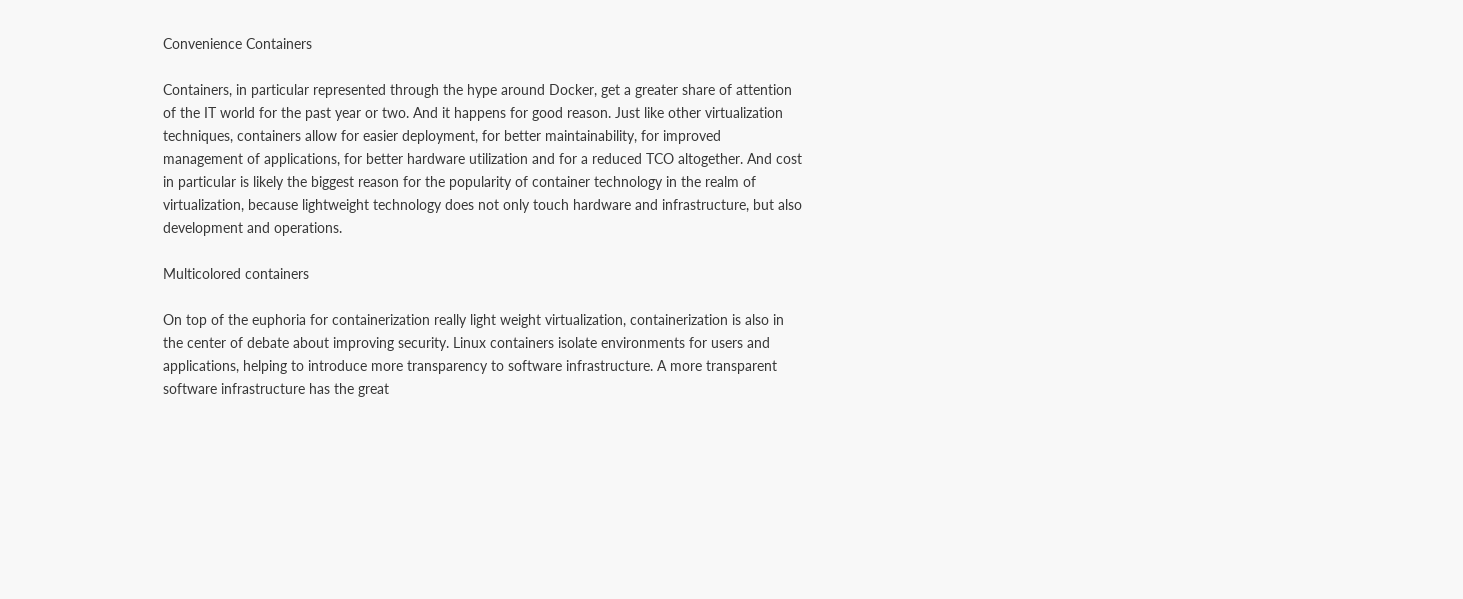Convenience Containers

Containers, in particular represented through the hype around Docker, get a greater share of attention of the IT world for the past year or two. And it happens for good reason. Just like other virtualization techniques, containers allow for easier deployment, for better maintainability, for improved management of applications, for better hardware utilization and for a reduced TCO altogether. And cost in particular is likely the biggest reason for the popularity of container technology in the realm of virtualization, because lightweight technology does not only touch hardware and infrastructure, but also development and operations.

Multicolored containers

On top of the euphoria for containerization really light weight virtualization, containerization is also in the center of debate about improving security. Linux containers isolate environments for users and applications, helping to introduce more transparency to software infrastructure. A more transparent software infrastructure has the great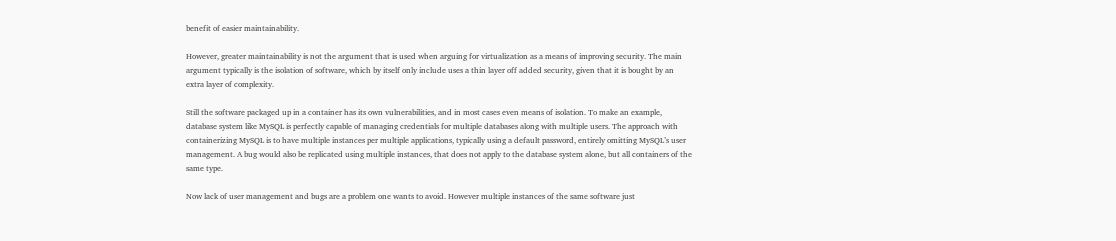benefit of easier maintainability.

However, greater maintainability is not the argument that is used when arguing for virtualization as a means of improving security. The main argument typically is the isolation of software, which by itself only include uses a thin layer off added security, given that it is bought by an extra layer of complexity.

Still the software packaged up in a container has its own vulnerabilities, and in most cases even means of isolation. To make an example, database system like MySQL is perfectly capable of managing credentials for multiple databases along with multiple users. The approach with containerizing MySQL is to have multiple instances per multiple applications, typically using a default password, entirely omitting MySQL’s user management. A bug would also be replicated using multiple instances, that does not apply to the database system alone, but all containers of the same type.

Now lack of user management and bugs are a problem one wants to avoid. However multiple instances of the same software just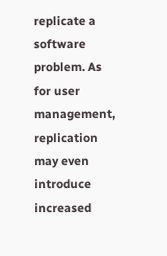replicate a software problem. As for user management, replication may even introduce increased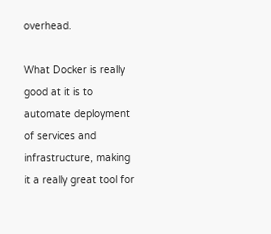overhead.

What Docker is really good at it is to automate deployment of services and infrastructure, making it a really great tool for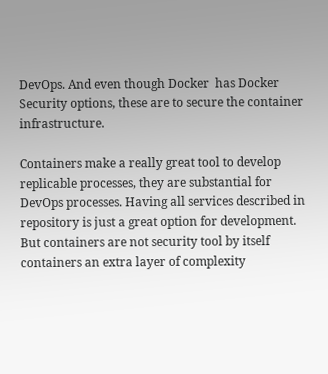DevOps. And even though Docker  has Docker Security options, these are to secure the container infrastructure.

Containers make a really great tool to develop replicable processes, they are substantial for DevOps processes. Having all services described in repository is just a great option for development. But containers are not security tool by itself containers an extra layer of complexity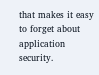that makes it easy to forget about application security.